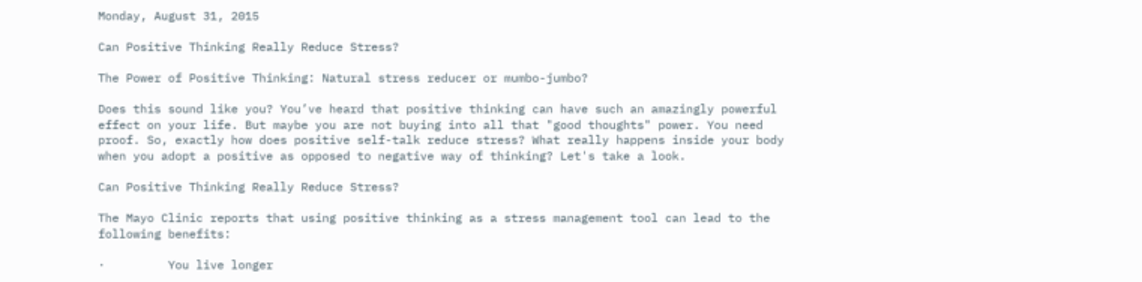Monday, August 31, 2015

Can Positive Thinking Really Reduce Stress?

The Power of Positive Thinking: Natural stress reducer or mumbo-jumbo?

Does this sound like you? You’ve heard that positive thinking can have such an amazingly powerful effect on your life. But maybe you are not buying into all that "good thoughts" power. You need proof. So, exactly how does positive self-talk reduce stress? What really happens inside your body when you adopt a positive as opposed to negative way of thinking? Let's take a look.

Can Positive Thinking Really Reduce Stress?

The Mayo Clinic reports that using positive thinking as a stress management tool can lead to the following benefits:

·         You live longer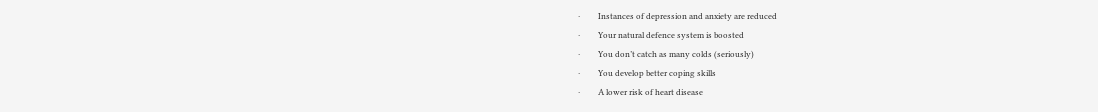·         Instances of depression and anxiety are reduced
·         Your natural defence system is boosted
·         You don’t catch as many colds (seriously)
·         You develop better coping skills
·         A lower risk of heart disease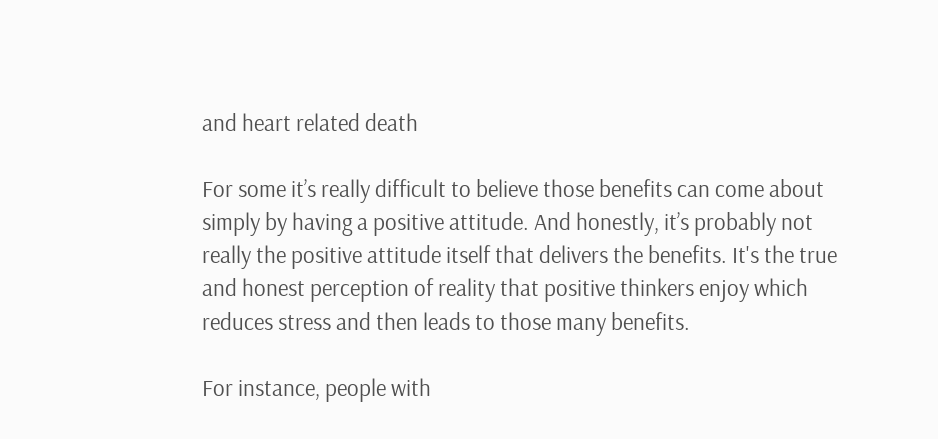and heart related death

For some it’s really difficult to believe those benefits can come about simply by having a positive attitude. And honestly, it’s probably not really the positive attitude itself that delivers the benefits. It's the true and honest perception of reality that positive thinkers enjoy which reduces stress and then leads to those many benefits.

For instance, people with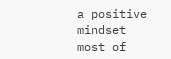a positive mindset most of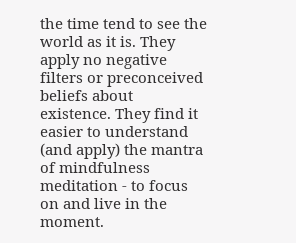the time tend to see the world as it is. They apply no negative filters or preconceived beliefs about existence. They find it easier to understand (and apply) the mantra of mindfulness meditation - to focus on and live in the moment.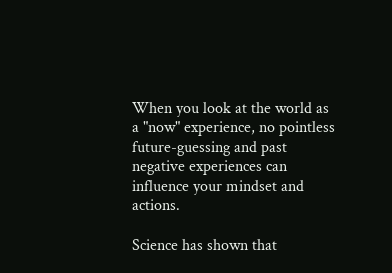When you look at the world as a "now" experience, no pointless future-guessing and past negative experiences can influence your mindset and actions.

Science has shown that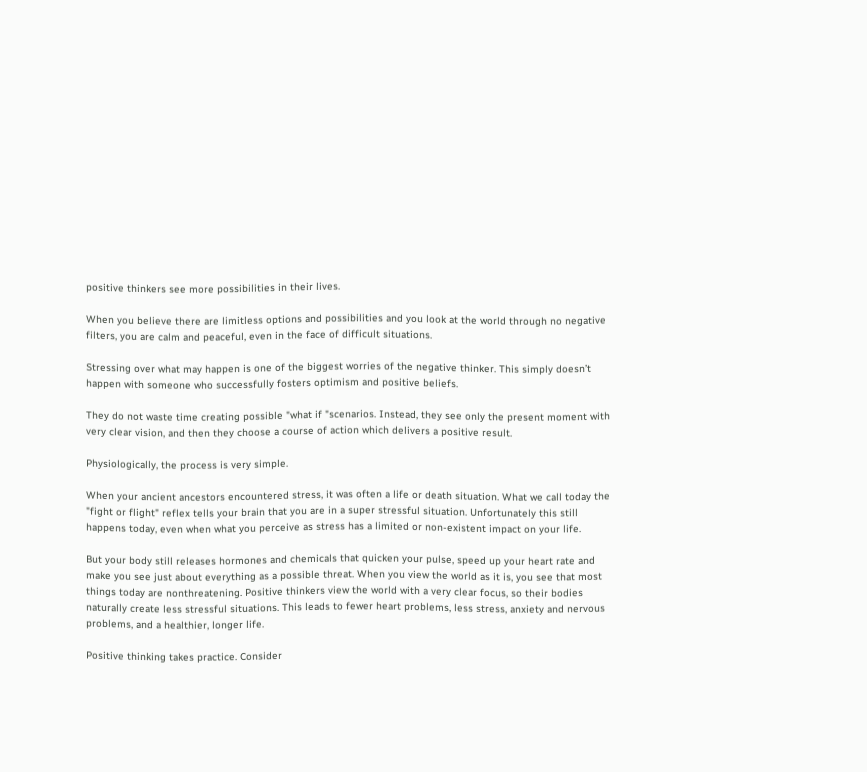positive thinkers see more possibilities in their lives.

When you believe there are limitless options and possibilities and you look at the world through no negative filters, you are calm and peaceful, even in the face of difficult situations.

Stressing over what may happen is one of the biggest worries of the negative thinker. This simply doesn’t happen with someone who successfully fosters optimism and positive beliefs.

They do not waste time creating possible "what if "scenarios. Instead, they see only the present moment with very clear vision, and then they choose a course of action which delivers a positive result.

Physiologically, the process is very simple.

When your ancient ancestors encountered stress, it was often a life or death situation. What we call today the "fight or flight" reflex tells your brain that you are in a super stressful situation. Unfortunately this still happens today, even when what you perceive as stress has a limited or non-existent impact on your life.

But your body still releases hormones and chemicals that quicken your pulse, speed up your heart rate and make you see just about everything as a possible threat. When you view the world as it is, you see that most things today are nonthreatening. Positive thinkers view the world with a very clear focus, so their bodies naturally create less stressful situations. This leads to fewer heart problems, less stress, anxiety and nervous problems, and a healthier, longer life.

Positive thinking takes practice. Consider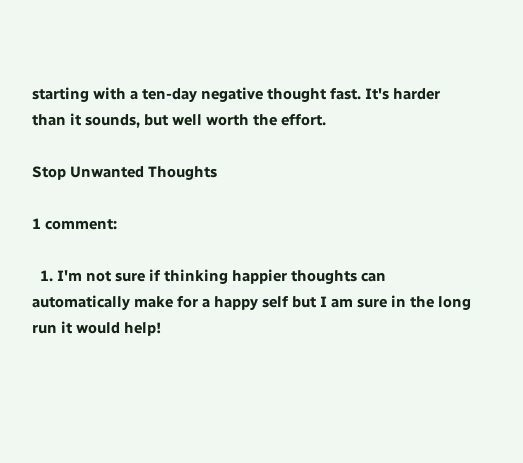starting with a ten-day negative thought fast. It's harder than it sounds, but well worth the effort.

Stop Unwanted Thoughts

1 comment:

  1. I'm not sure if thinking happier thoughts can automatically make for a happy self but I am sure in the long run it would help!